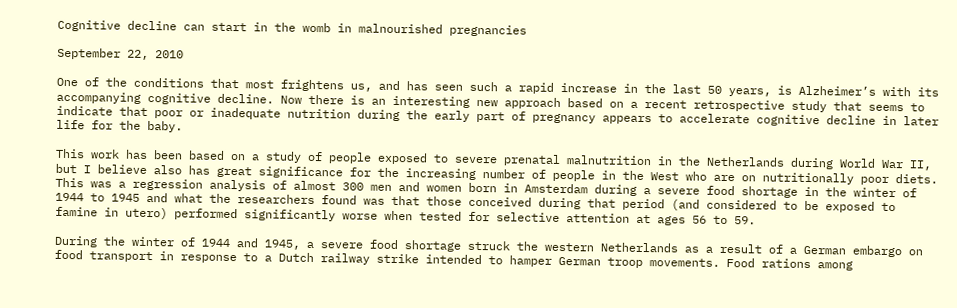Cognitive decline can start in the womb in malnourished pregnancies

September 22, 2010

One of the conditions that most frightens us, and has seen such a rapid increase in the last 50 years, is Alzheimer’s with its accompanying cognitive decline. Now there is an interesting new approach based on a recent retrospective study that seems to indicate that poor or inadequate nutrition during the early part of pregnancy appears to accelerate cognitive decline in later life for the baby.

This work has been based on a study of people exposed to severe prenatal malnutrition in the Netherlands during World War II, but I believe also has great significance for the increasing number of people in the West who are on nutritionally poor diets. This was a regression analysis of almost 300 men and women born in Amsterdam during a severe food shortage in the winter of 1944 to 1945 and what the researchers found was that those conceived during that period (and considered to be exposed to famine in utero) performed significantly worse when tested for selective attention at ages 56 to 59.

During the winter of 1944 and 1945, a severe food shortage struck the western Netherlands as a result of a German embargo on food transport in response to a Dutch railway strike intended to hamper German troop movements. Food rations among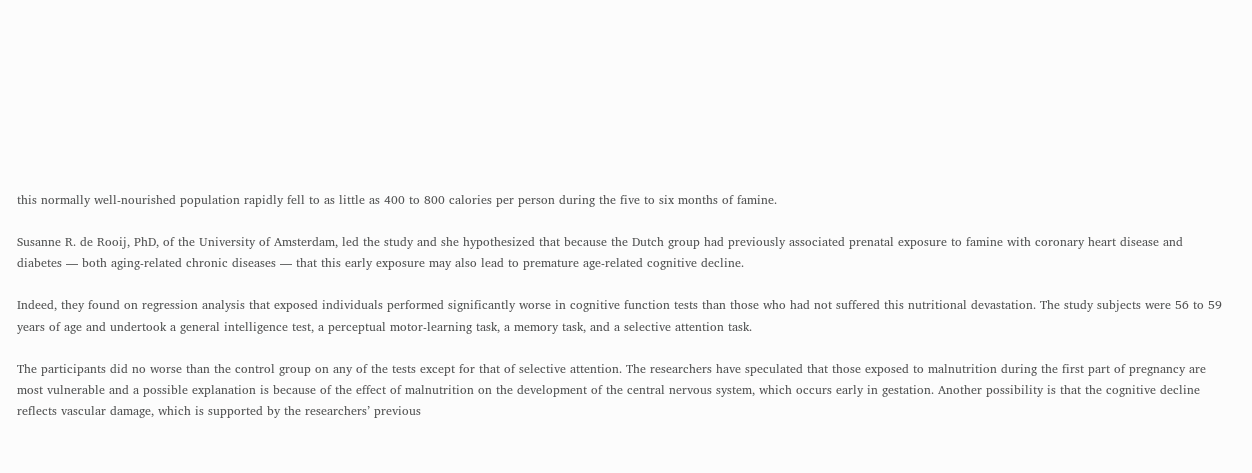this normally well-nourished population rapidly fell to as little as 400 to 800 calories per person during the five to six months of famine.

Susanne R. de Rooij, PhD, of the University of Amsterdam, led the study and she hypothesized that because the Dutch group had previously associated prenatal exposure to famine with coronary heart disease and diabetes — both aging-related chronic diseases — that this early exposure may also lead to premature age-related cognitive decline.

Indeed, they found on regression analysis that exposed individuals performed significantly worse in cognitive function tests than those who had not suffered this nutritional devastation. The study subjects were 56 to 59 years of age and undertook a general intelligence test, a perceptual motor-learning task, a memory task, and a selective attention task.

The participants did no worse than the control group on any of the tests except for that of selective attention. The researchers have speculated that those exposed to malnutrition during the first part of pregnancy are most vulnerable and a possible explanation is because of the effect of malnutrition on the development of the central nervous system, which occurs early in gestation. Another possibility is that the cognitive decline reflects vascular damage, which is supported by the researchers’ previous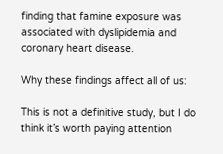finding that famine exposure was associated with dyslipidemia and coronary heart disease.

Why these findings affect all of us:

This is not a definitive study, but I do think it’s worth paying attention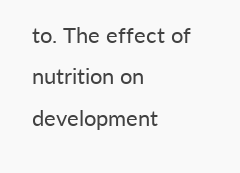to. The effect of nutrition on development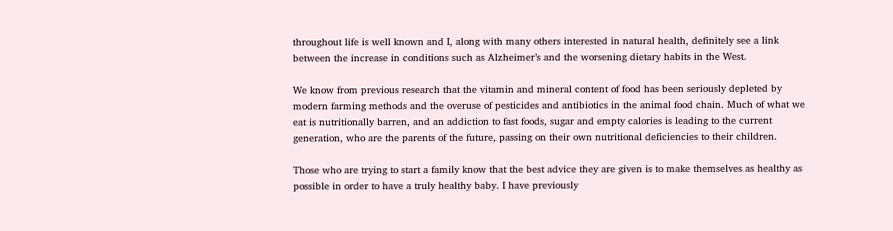throughout life is well known and I, along with many others interested in natural health, definitely see a link between the increase in conditions such as Alzheimer’s and the worsening dietary habits in the West.

We know from previous research that the vitamin and mineral content of food has been seriously depleted by modern farming methods and the overuse of pesticides and antibiotics in the animal food chain. Much of what we eat is nutritionally barren, and an addiction to fast foods, sugar and empty calories is leading to the current generation, who are the parents of the future, passing on their own nutritional deficiencies to their children.

Those who are trying to start a family know that the best advice they are given is to make themselves as healthy as possible in order to have a truly healthy baby. I have previously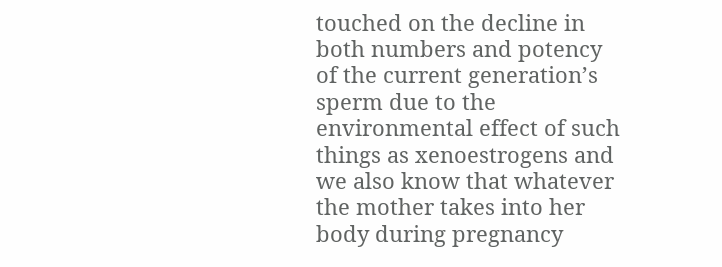touched on the decline in both numbers and potency of the current generation’s sperm due to the environmental effect of such things as xenoestrogens and we also know that whatever the mother takes into her body during pregnancy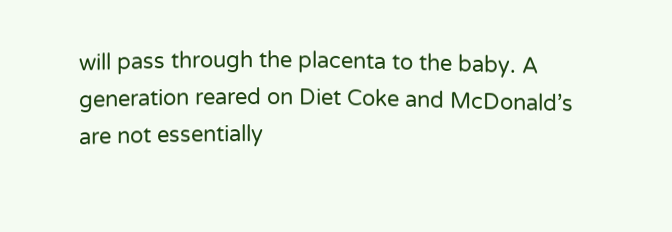will pass through the placenta to the baby. A generation reared on Diet Coke and McDonald’s are not essentially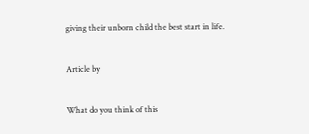giving their unborn child the best start in life.


Article by


What do you think of this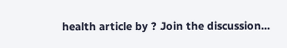health article by ? Join the discussion...